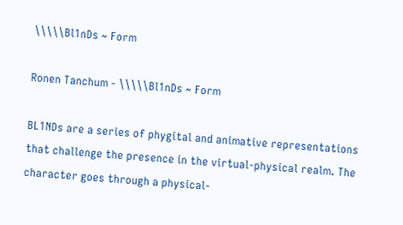\\\\\Bl1nDs ~ Form

Ronen Tanchum - \\\\\Bl1nDs ~ Form

BL1NDs are a series of phygital and animative representations that challenge the presence in the virtual-physical realm. The character goes through a physical-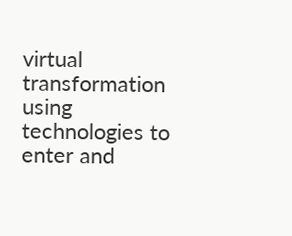virtual transformation using technologies to enter and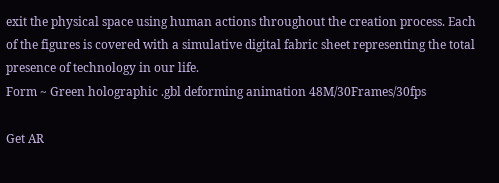exit the physical space using human actions throughout the creation process. Each of the figures is covered with a simulative digital fabric sheet representing the total presence of technology in our life.
Form ~ Green holographic .gbl deforming animation 48M/30Frames/30fps

Get AR